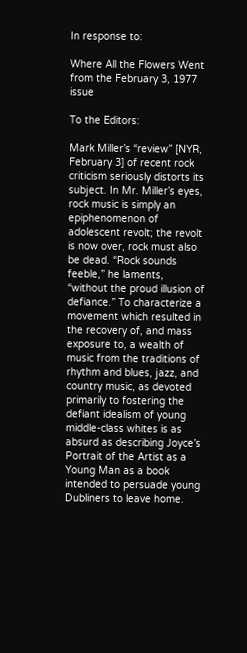In response to:

Where All the Flowers Went from the February 3, 1977 issue

To the Editors:

Mark Miller’s “review” [NYR, February 3] of recent rock criticism seriously distorts its subject. In Mr. Miller’s eyes, rock music is simply an epiphenomenon of adolescent revolt; the revolt is now over, rock must also be dead. “Rock sounds feeble,” he laments, “without the proud illusion of defiance.” To characterize a movement which resulted in the recovery of, and mass exposure to, a wealth of music from the traditions of rhythm and blues, jazz, and country music, as devoted primarily to fostering the defiant idealism of young middle-class whites is as absurd as describing Joyce’s Portrait of the Artist as a Young Man as a book intended to persuade young Dubliners to leave home.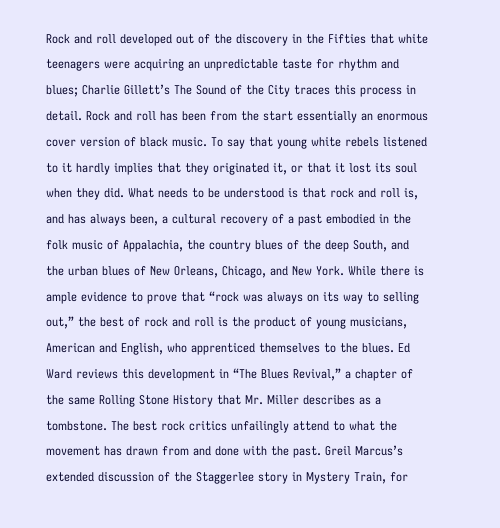Rock and roll developed out of the discovery in the Fifties that white teenagers were acquiring an unpredictable taste for rhythm and blues; Charlie Gillett’s The Sound of the City traces this process in detail. Rock and roll has been from the start essentially an enormous cover version of black music. To say that young white rebels listened to it hardly implies that they originated it, or that it lost its soul when they did. What needs to be understood is that rock and roll is, and has always been, a cultural recovery of a past embodied in the folk music of Appalachia, the country blues of the deep South, and the urban blues of New Orleans, Chicago, and New York. While there is ample evidence to prove that “rock was always on its way to selling out,” the best of rock and roll is the product of young musicians, American and English, who apprenticed themselves to the blues. Ed Ward reviews this development in “The Blues Revival,” a chapter of the same Rolling Stone History that Mr. Miller describes as a tombstone. The best rock critics unfailingly attend to what the movement has drawn from and done with the past. Greil Marcus’s extended discussion of the Staggerlee story in Mystery Train, for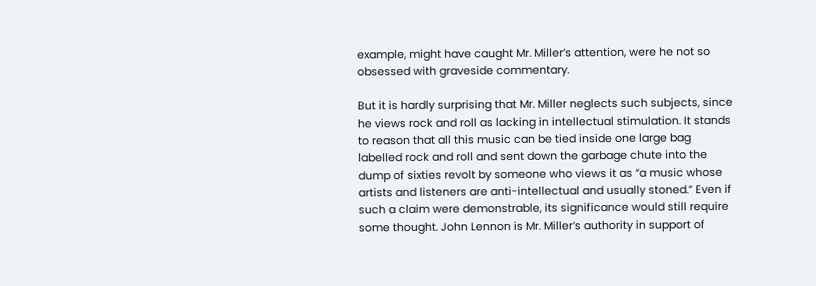example, might have caught Mr. Miller’s attention, were he not so obsessed with graveside commentary.

But it is hardly surprising that Mr. Miller neglects such subjects, since he views rock and roll as lacking in intellectual stimulation. It stands to reason that all this music can be tied inside one large bag labelled rock and roll and sent down the garbage chute into the dump of sixties revolt by someone who views it as “a music whose artists and listeners are anti-intellectual and usually stoned.” Even if such a claim were demonstrable, its significance would still require some thought. John Lennon is Mr. Miller’s authority in support of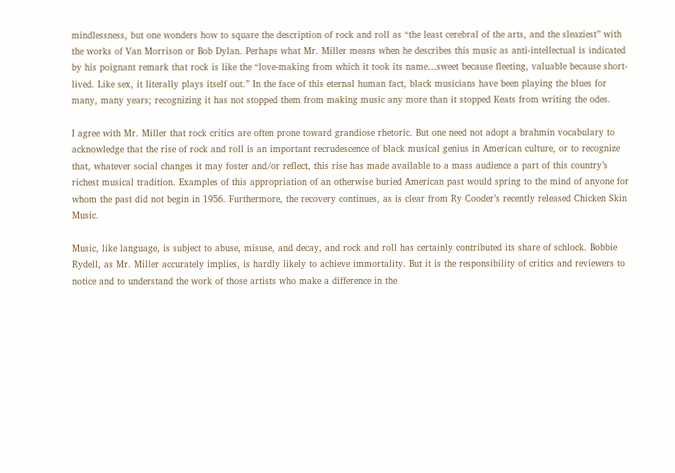mindlessness, but one wonders how to square the description of rock and roll as “the least cerebral of the arts, and the sleaziest” with the works of Van Morrison or Bob Dylan. Perhaps what Mr. Miller means when he describes this music as anti-intellectual is indicated by his poignant remark that rock is like the “love-making from which it took its name…sweet because fleeting, valuable because short-lived. Like sex, it literally plays itself out.” In the face of this eternal human fact, black musicians have been playing the blues for many, many years; recognizing it has not stopped them from making music any more than it stopped Keats from writing the odes.

I agree with Mr. Miller that rock critics are often prone toward grandiose rhetoric. But one need not adopt a brahmin vocabulary to acknowledge that the rise of rock and roll is an important recrudescence of black musical genius in American culture, or to recognize that, whatever social changes it may foster and/or reflect, this rise has made available to a mass audience a part of this country’s richest musical tradition. Examples of this appropriation of an otherwise buried American past would spring to the mind of anyone for whom the past did not begin in 1956. Furthermore, the recovery continues, as is clear from Ry Cooder’s recently released Chicken Skin Music.

Music, like language, is subject to abuse, misuse, and decay, and rock and roll has certainly contributed its share of schlock. Bobbie Rydell, as Mr. Miller accurately implies, is hardly likely to achieve immortality. But it is the responsibility of critics and reviewers to notice and to understand the work of those artists who make a difference in the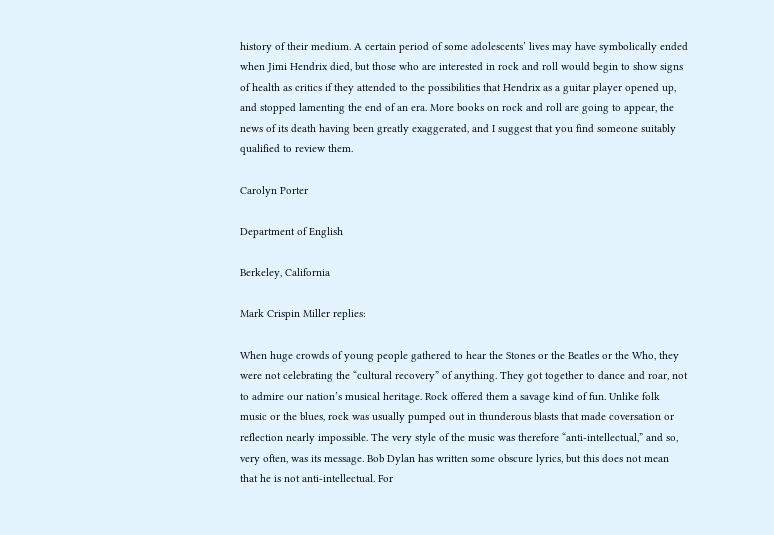history of their medium. A certain period of some adolescents’ lives may have symbolically ended when Jimi Hendrix died, but those who are interested in rock and roll would begin to show signs of health as critics if they attended to the possibilities that Hendrix as a guitar player opened up, and stopped lamenting the end of an era. More books on rock and roll are going to appear, the news of its death having been greatly exaggerated, and I suggest that you find someone suitably qualified to review them.

Carolyn Porter

Department of English

Berkeley, California

Mark Crispin Miller replies:

When huge crowds of young people gathered to hear the Stones or the Beatles or the Who, they were not celebrating the “cultural recovery” of anything. They got together to dance and roar, not to admire our nation’s musical heritage. Rock offered them a savage kind of fun. Unlike folk music or the blues, rock was usually pumped out in thunderous blasts that made coversation or reflection nearly impossible. The very style of the music was therefore “anti-intellectual,” and so, very often, was its message. Bob Dylan has written some obscure lyrics, but this does not mean that he is not anti-intellectual. For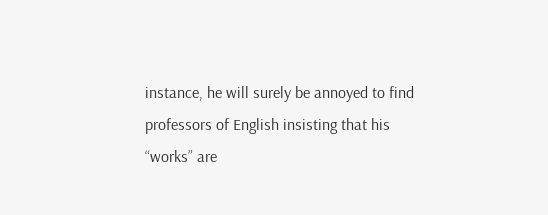instance, he will surely be annoyed to find professors of English insisting that his “works” are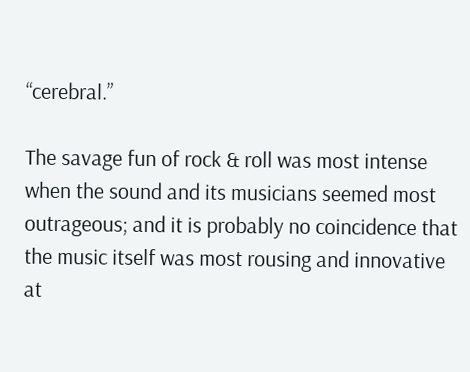“cerebral.”

The savage fun of rock & roll was most intense when the sound and its musicians seemed most outrageous; and it is probably no coincidence that the music itself was most rousing and innovative at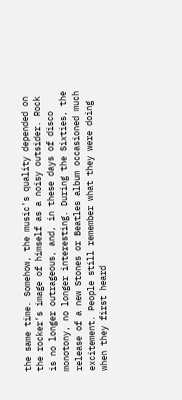the same time. Somehow, the music’s quality depended on the rocker’s image of himself as a noisy outsider. Rock is no longer outrageous, and, in these days of disco monotony, no longer interesting. During the Sixties, the release of a new Stones or Beatles album occasioned much excitement. People still remember what they were doing when they first heard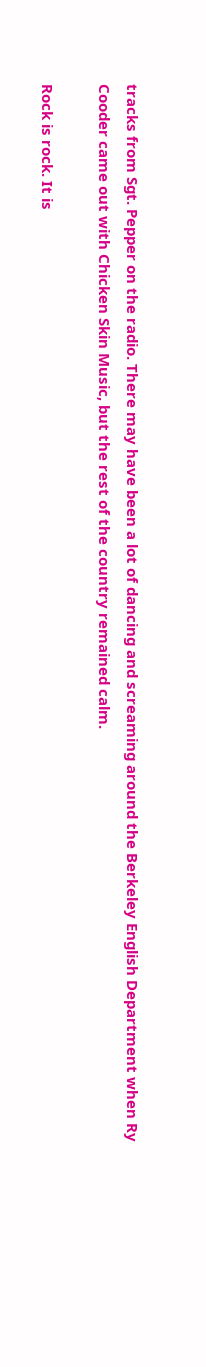tracks from Sgt. Pepper on the radio. There may have been a lot of dancing and screaming around the Berkeley English Department when Ry Cooder came out with Chicken Skin Music, but the rest of the country remained calm.

Rock is rock. It is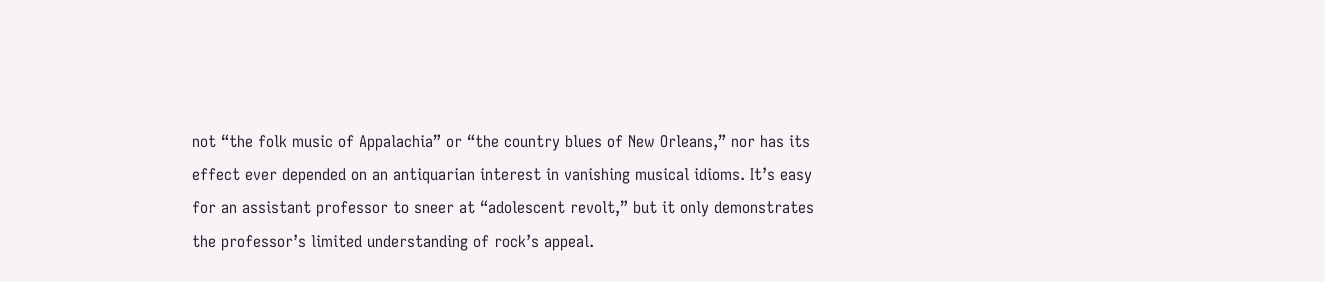not “the folk music of Appalachia” or “the country blues of New Orleans,” nor has its effect ever depended on an antiquarian interest in vanishing musical idioms. It’s easy for an assistant professor to sneer at “adolescent revolt,” but it only demonstrates the professor’s limited understanding of rock’s appeal.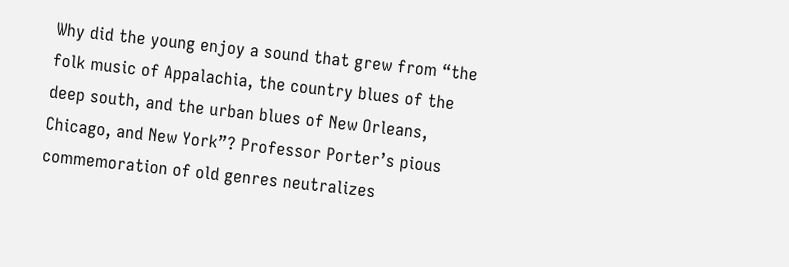Why did the young enjoy a sound that grew from “the folk music of Appalachia, the country blues of the deep south, and the urban blues of New Orleans, Chicago, and New York”? Professor Porter’s pious commemoration of old genres neutralizes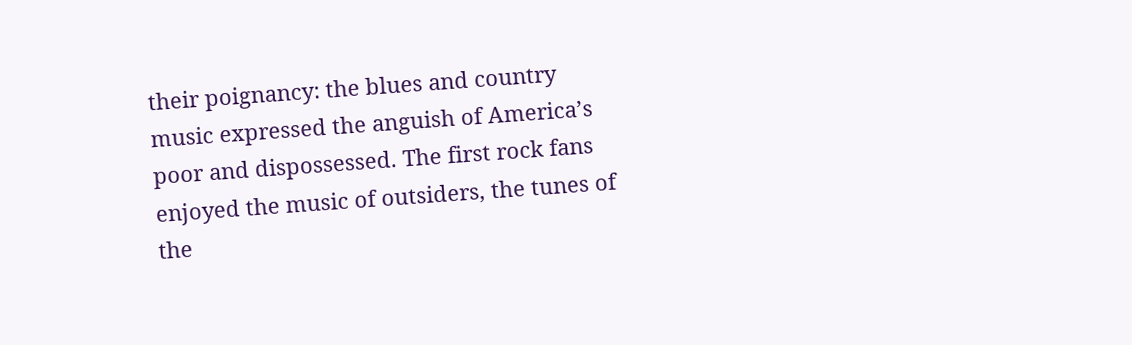their poignancy: the blues and country music expressed the anguish of America’s poor and dispossessed. The first rock fans enjoyed the music of outsiders, the tunes of the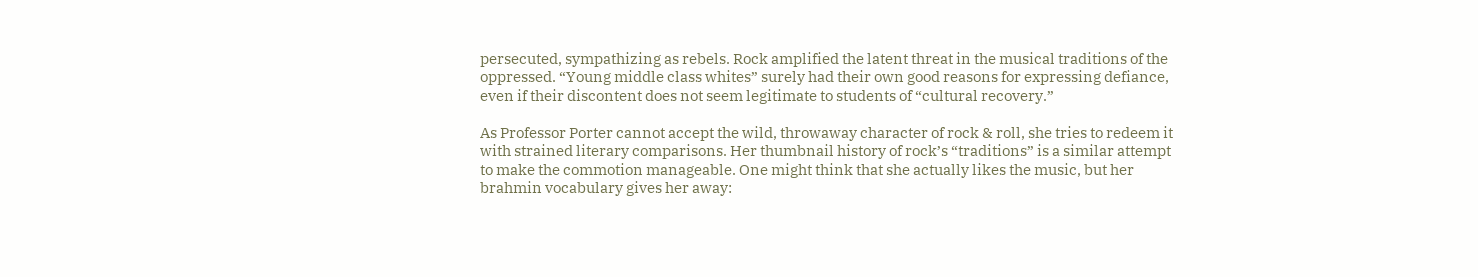persecuted, sympathizing as rebels. Rock amplified the latent threat in the musical traditions of the oppressed. “Young middle class whites” surely had their own good reasons for expressing defiance, even if their discontent does not seem legitimate to students of “cultural recovery.”

As Professor Porter cannot accept the wild, throwaway character of rock & roll, she tries to redeem it with strained literary comparisons. Her thumbnail history of rock’s “traditions” is a similar attempt to make the commotion manageable. One might think that she actually likes the music, but her brahmin vocabulary gives her away: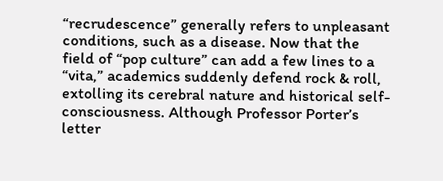“recrudescence” generally refers to unpleasant conditions, such as a disease. Now that the field of “pop culture” can add a few lines to a “vita,” academics suddenly defend rock & roll, extolling its cerebral nature and historical self-consciousness. Although Professor Porter’s letter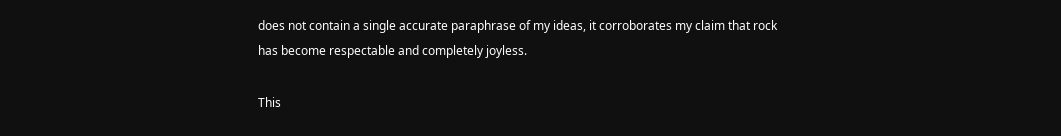does not contain a single accurate paraphrase of my ideas, it corroborates my claim that rock has become respectable and completely joyless.

This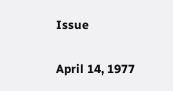Issue

April 14, 1977